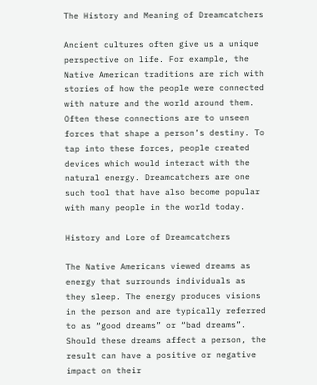The History and Meaning of Dreamcatchers

Ancient cultures often give us a unique perspective on life. For example, the Native American traditions are rich with stories of how the people were connected with nature and the world around them. Often these connections are to unseen forces that shape a person’s destiny. To tap into these forces, people created devices which would interact with the natural energy. Dreamcatchers are one such tool that have also become popular with many people in the world today.

History and Lore of Dreamcatchers

The Native Americans viewed dreams as energy that surrounds individuals as they sleep. The energy produces visions in the person and are typically referred to as “good dreams” or “bad dreams”. Should these dreams affect a person, the result can have a positive or negative impact on their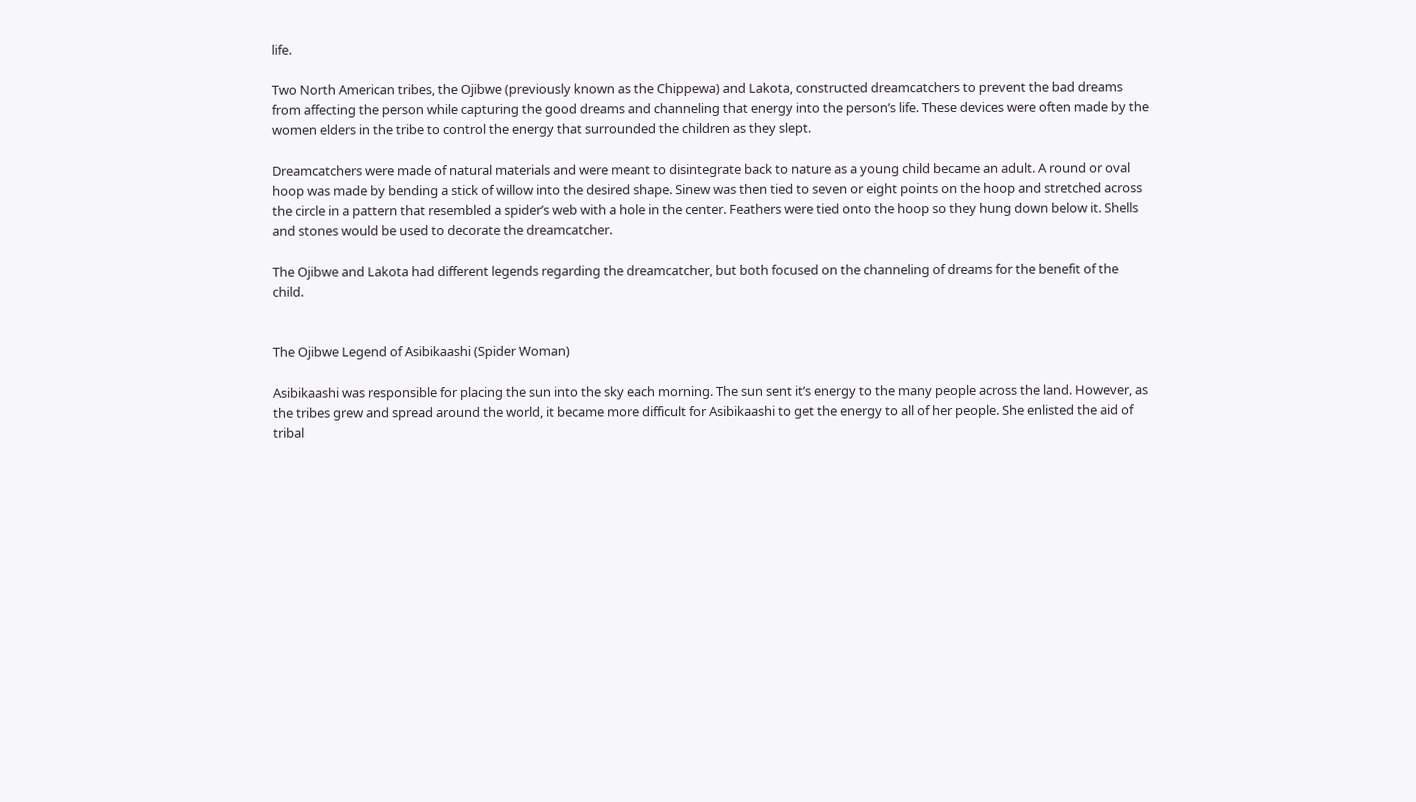life.

Two North American tribes, the Ojibwe (previously known as the Chippewa) and Lakota, constructed dreamcatchers to prevent the bad dreams from affecting the person while capturing the good dreams and channeling that energy into the person’s life. These devices were often made by the women elders in the tribe to control the energy that surrounded the children as they slept.

Dreamcatchers were made of natural materials and were meant to disintegrate back to nature as a young child became an adult. A round or oval hoop was made by bending a stick of willow into the desired shape. Sinew was then tied to seven or eight points on the hoop and stretched across the circle in a pattern that resembled a spider’s web with a hole in the center. Feathers were tied onto the hoop so they hung down below it. Shells and stones would be used to decorate the dreamcatcher.

The Ojibwe and Lakota had different legends regarding the dreamcatcher, but both focused on the channeling of dreams for the benefit of the child.


The Ojibwe Legend of Asibikaashi (Spider Woman)

Asibikaashi was responsible for placing the sun into the sky each morning. The sun sent it’s energy to the many people across the land. However, as the tribes grew and spread around the world, it became more difficult for Asibikaashi to get the energy to all of her people. She enlisted the aid of tribal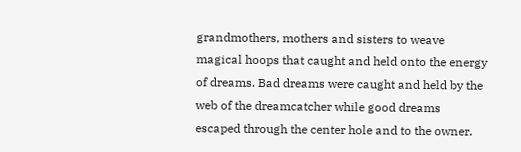grandmothers, mothers and sisters to weave magical hoops that caught and held onto the energy of dreams. Bad dreams were caught and held by the web of the dreamcatcher while good dreams escaped through the center hole and to the owner.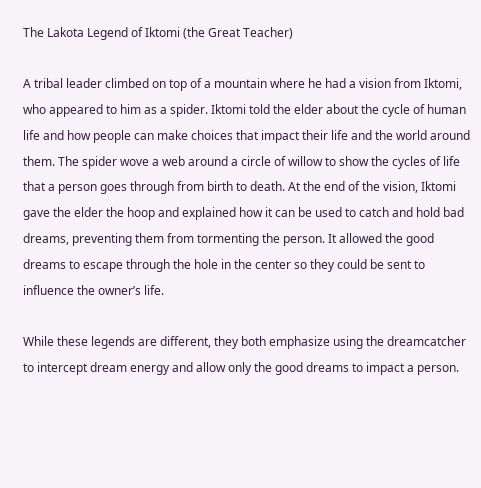The Lakota Legend of Iktomi (the Great Teacher)

A tribal leader climbed on top of a mountain where he had a vision from Iktomi, who appeared to him as a spider. Iktomi told the elder about the cycle of human life and how people can make choices that impact their life and the world around them. The spider wove a web around a circle of willow to show the cycles of life that a person goes through from birth to death. At the end of the vision, Iktomi gave the elder the hoop and explained how it can be used to catch and hold bad dreams, preventing them from tormenting the person. It allowed the good dreams to escape through the hole in the center so they could be sent to influence the owner’s life.

While these legends are different, they both emphasize using the dreamcatcher to intercept dream energy and allow only the good dreams to impact a person.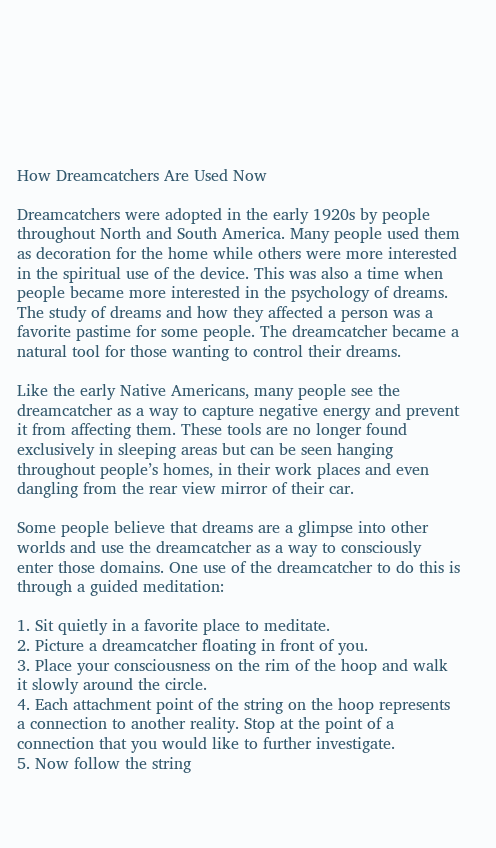How Dreamcatchers Are Used Now

Dreamcatchers were adopted in the early 1920s by people throughout North and South America. Many people used them as decoration for the home while others were more interested in the spiritual use of the device. This was also a time when people became more interested in the psychology of dreams. The study of dreams and how they affected a person was a favorite pastime for some people. The dreamcatcher became a natural tool for those wanting to control their dreams.

Like the early Native Americans, many people see the dreamcatcher as a way to capture negative energy and prevent it from affecting them. These tools are no longer found exclusively in sleeping areas but can be seen hanging throughout people’s homes, in their work places and even dangling from the rear view mirror of their car.

Some people believe that dreams are a glimpse into other worlds and use the dreamcatcher as a way to consciously enter those domains. One use of the dreamcatcher to do this is through a guided meditation:

1. Sit quietly in a favorite place to meditate.
2. Picture a dreamcatcher floating in front of you.
3. Place your consciousness on the rim of the hoop and walk it slowly around the circle.
4. Each attachment point of the string on the hoop represents a connection to another reality. Stop at the point of a connection that you would like to further investigate.
5. Now follow the string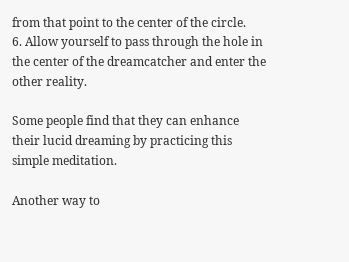from that point to the center of the circle.
6. Allow yourself to pass through the hole in the center of the dreamcatcher and enter the other reality.

Some people find that they can enhance their lucid dreaming by practicing this simple meditation.

Another way to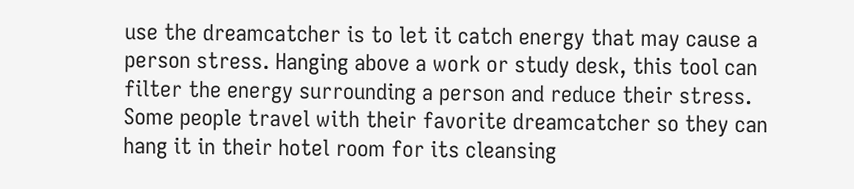use the dreamcatcher is to let it catch energy that may cause a person stress. Hanging above a work or study desk, this tool can filter the energy surrounding a person and reduce their stress. Some people travel with their favorite dreamcatcher so they can hang it in their hotel room for its cleansing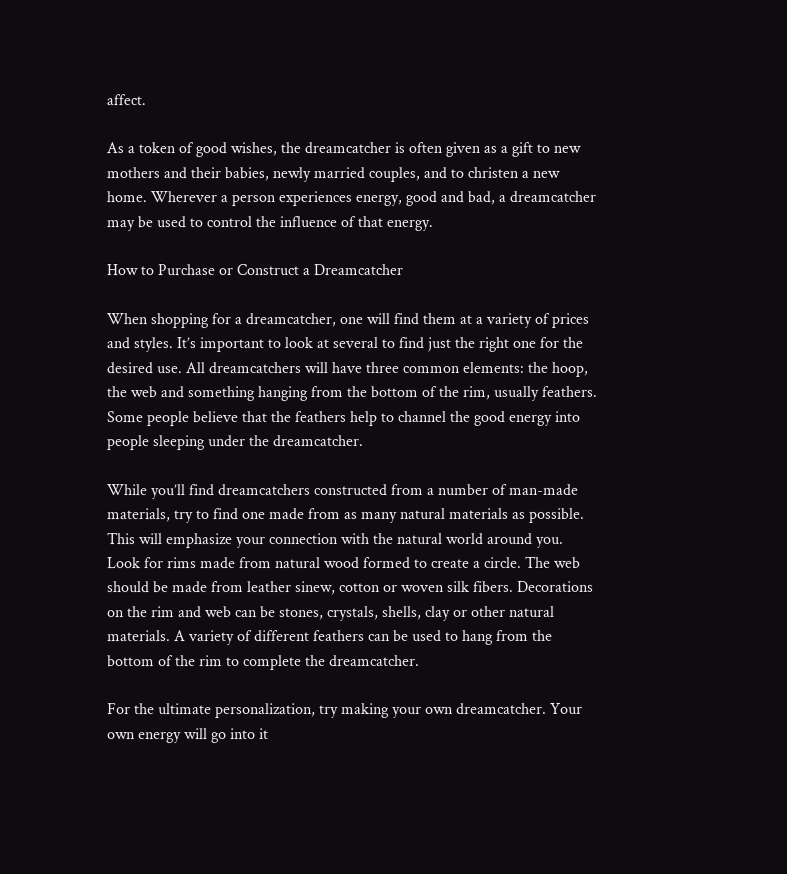affect.

As a token of good wishes, the dreamcatcher is often given as a gift to new mothers and their babies, newly married couples, and to christen a new home. Wherever a person experiences energy, good and bad, a dreamcatcher may be used to control the influence of that energy.

How to Purchase or Construct a Dreamcatcher

When shopping for a dreamcatcher, one will find them at a variety of prices and styles. It’s important to look at several to find just the right one for the desired use. All dreamcatchers will have three common elements: the hoop, the web and something hanging from the bottom of the rim, usually feathers. Some people believe that the feathers help to channel the good energy into people sleeping under the dreamcatcher.

While you’ll find dreamcatchers constructed from a number of man-made materials, try to find one made from as many natural materials as possible. This will emphasize your connection with the natural world around you. Look for rims made from natural wood formed to create a circle. The web should be made from leather sinew, cotton or woven silk fibers. Decorations on the rim and web can be stones, crystals, shells, clay or other natural materials. A variety of different feathers can be used to hang from the bottom of the rim to complete the dreamcatcher.

For the ultimate personalization, try making your own dreamcatcher. Your own energy will go into it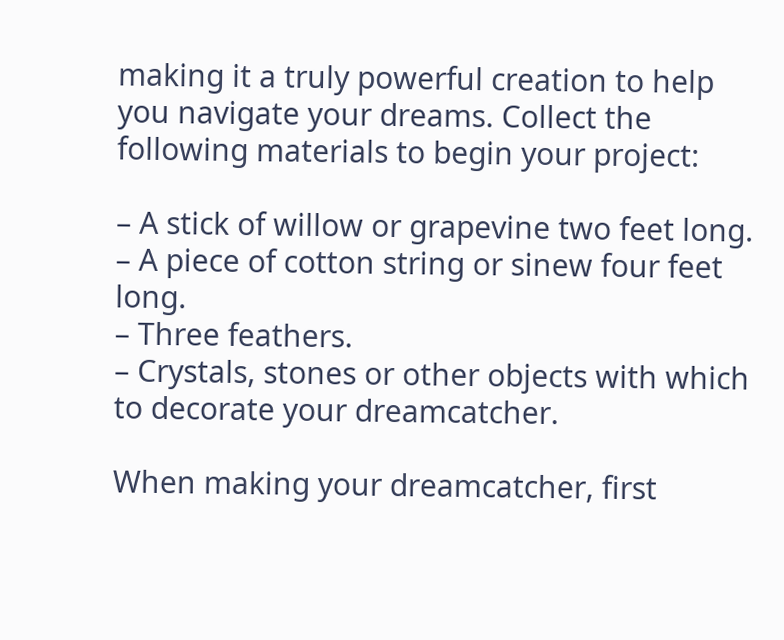making it a truly powerful creation to help you navigate your dreams. Collect the following materials to begin your project:

– A stick of willow or grapevine two feet long.
– A piece of cotton string or sinew four feet long.
– Three feathers.
– Crystals, stones or other objects with which to decorate your dreamcatcher.

When making your dreamcatcher, first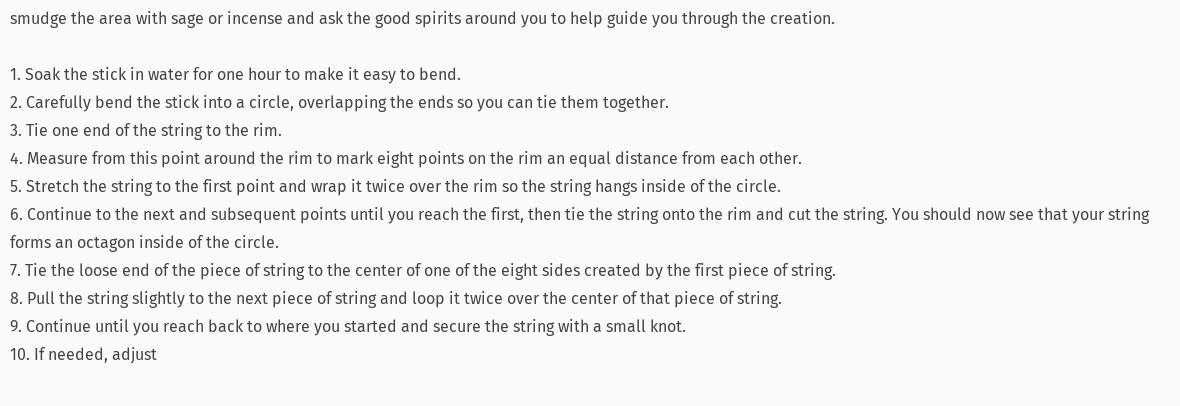smudge the area with sage or incense and ask the good spirits around you to help guide you through the creation.

1. Soak the stick in water for one hour to make it easy to bend.
2. Carefully bend the stick into a circle, overlapping the ends so you can tie them together.
3. Tie one end of the string to the rim.
4. Measure from this point around the rim to mark eight points on the rim an equal distance from each other.
5. Stretch the string to the first point and wrap it twice over the rim so the string hangs inside of the circle.
6. Continue to the next and subsequent points until you reach the first, then tie the string onto the rim and cut the string. You should now see that your string forms an octagon inside of the circle.
7. Tie the loose end of the piece of string to the center of one of the eight sides created by the first piece of string.
8. Pull the string slightly to the next piece of string and loop it twice over the center of that piece of string.
9. Continue until you reach back to where you started and secure the string with a small knot.
10. If needed, adjust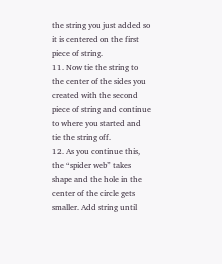the string you just added so it is centered on the first piece of string.
11. Now tie the string to the center of the sides you created with the second piece of string and continue to where you started and tie the string off.
12. As you continue this, the “spider web” takes shape and the hole in the center of the circle gets smaller. Add string until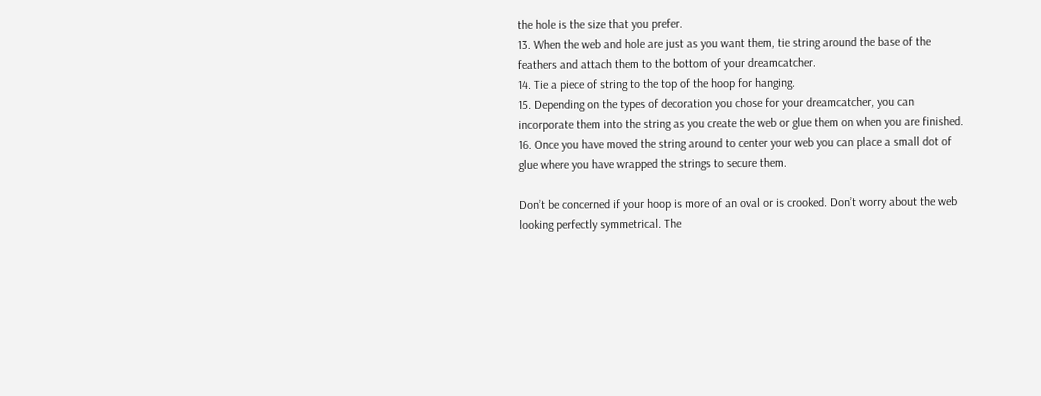the hole is the size that you prefer.
13. When the web and hole are just as you want them, tie string around the base of the feathers and attach them to the bottom of your dreamcatcher.
14. Tie a piece of string to the top of the hoop for hanging.
15. Depending on the types of decoration you chose for your dreamcatcher, you can incorporate them into the string as you create the web or glue them on when you are finished.
16. Once you have moved the string around to center your web you can place a small dot of glue where you have wrapped the strings to secure them.

Don’t be concerned if your hoop is more of an oval or is crooked. Don’t worry about the web looking perfectly symmetrical. The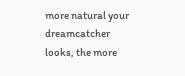more natural your dreamcatcher looks, the more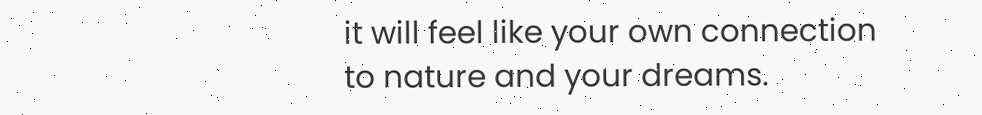it will feel like your own connection to nature and your dreams.